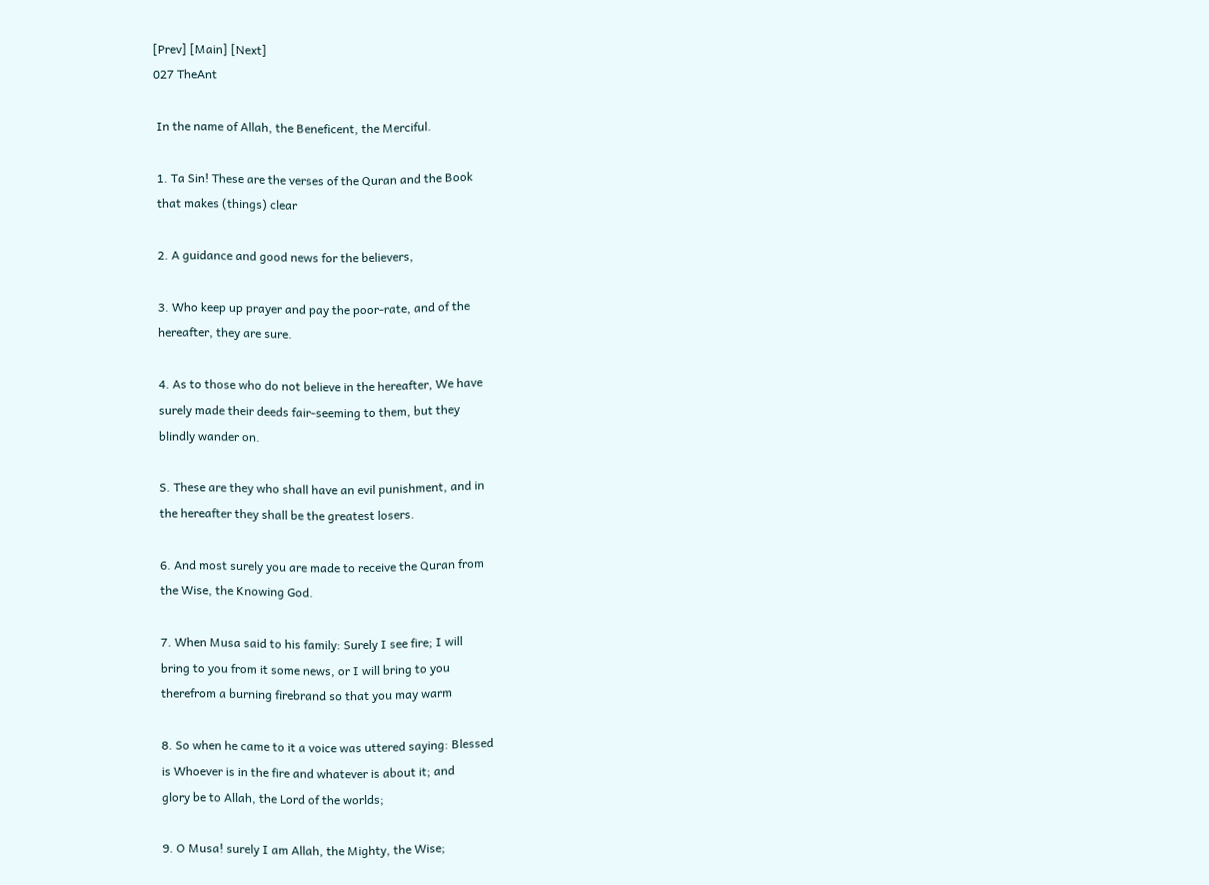[Prev] [Main] [Next]
027 TheAnt

 In the name of Allah, the Beneficent, the Merciful.

 1. Ta Sin! These are the verses of the Quran and the Book
 that makes (things) clear

 2. A guidance and good news for the believers,

 3. Who keep up prayer and pay the poor-rate, and of the
 hereafter, they are sure.

 4. As to those who do not believe in the hereafter, We have
 surely made their deeds fair-seeming to them, but they
 blindly wander on.

 S. These are they who shall have an evil punishment, and in
 the hereafter they shall be the greatest losers.

 6. And most surely you are made to receive the Quran from
 the Wise, the Knowing God.

 7. When Musa said to his family: Surely I see fire; I will
 bring to you from it some news, or I will bring to you
 therefrom a burning firebrand so that you may warm

 8. So when he came to it a voice was uttered saying: Blessed
 is Whoever is in the fire and whatever is about it; and
 glory be to Allah, the Lord of the worlds;

 9. O Musa! surely I am Allah, the Mighty, the Wise;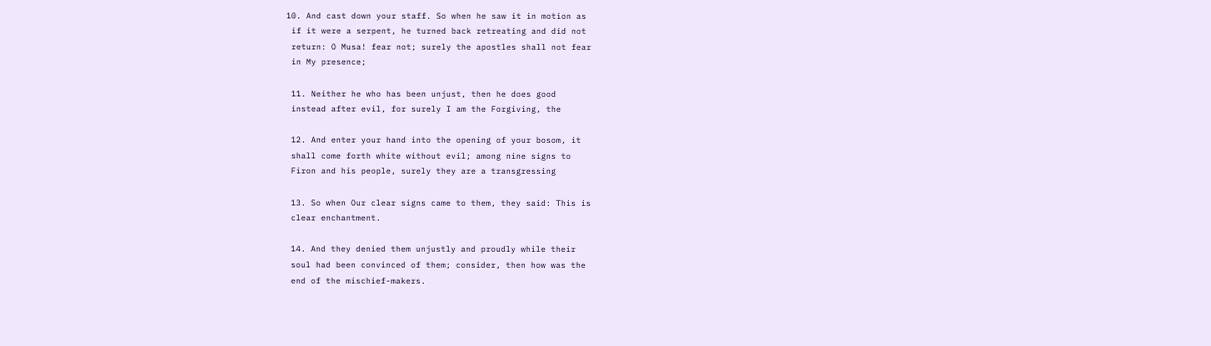10. And cast down your staff. So when he saw it in motion as
 if it were a serpent, he turned back retreating and did not
 return: O Musa! fear not; surely the apostles shall not fear
 in My presence;

 11. Neither he who has been unjust, then he does good
 instead after evil, for surely I am the Forgiving, the

 12. And enter your hand into the opening of your bosom, it
 shall come forth white without evil; among nine signs to
 Firon and his people, surely they are a transgressing

 13. So when Our clear signs came to them, they said: This is
 clear enchantment.

 14. And they denied them unjustly and proudly while their
 soul had been convinced of them; consider, then how was the
 end of the mischief-makers.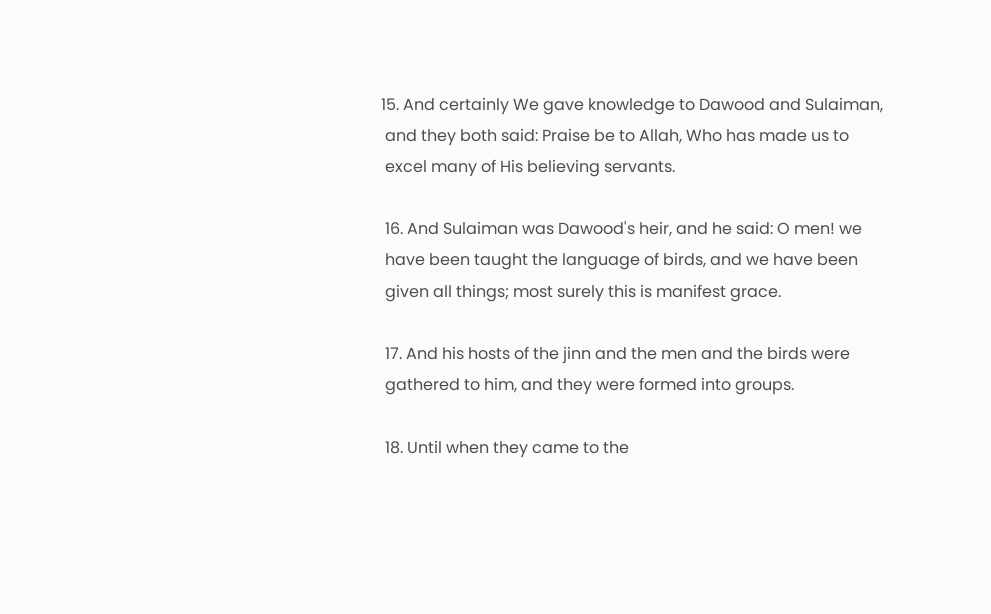15. And certainly We gave knowledge to Dawood and Sulaiman,
 and they both said: Praise be to Allah, Who has made us to
 excel many of His believing servants.

 16. And Sulaiman was Dawood's heir, and he said: O men! we
 have been taught the language of birds, and we have been
 given all things; most surely this is manifest grace.

 17. And his hosts of the jinn and the men and the birds were
 gathered to him, and they were formed into groups.

 18. Until when they came to the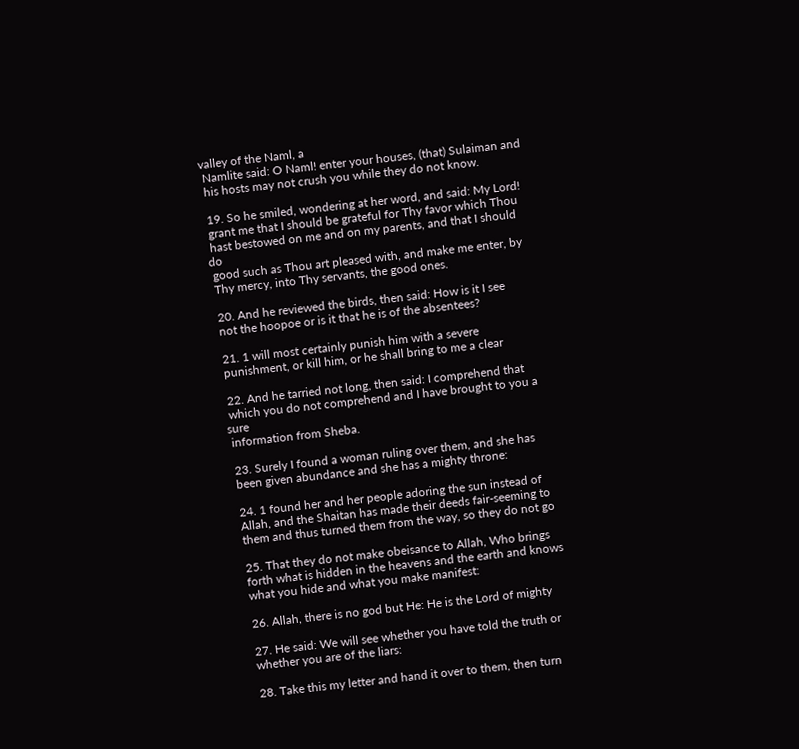valley of the Naml, a
 Namlite said: O Naml! enter your houses, (that) Sulaiman and
 his hosts may not crush you while they do not know.

 19. So he smiled, wondering at her word, and said: My Lord!
 grant me that I should be grateful for Thy favor which Thou
 hast bestowed on me and on my parents, and that I should do
 good such as Thou art pleased with, and make me enter, by
 Thy mercy, into Thy servants, the good ones.

 20. And he reviewed the birds, then said: How is it I see
 not the hoopoe or is it that he is of the absentees?

 21. 1 will most certainly punish him with a severe
 punishment, or kill him, or he shall bring to me a clear

 22. And he tarried not long, then said: I comprehend that
 which you do not comprehend and I have brought to you a sure
 information from Sheba.

 23. Surely I found a woman ruling over them, and she has
 been given abundance and she has a mighty throne:

 24. 1 found her and her people adoring the sun instead of
 Allah, and the Shaitan has made their deeds fair-seeming to
 them and thus turned them from the way, so they do not go

 25. That they do not make obeisance to Allah, Who brings
 forth what is hidden in the heavens and the earth and knows
 what you hide and what you make manifest:

 26. Allah, there is no god but He: He is the Lord of mighty

 27. He said: We will see whether you have told the truth or
 whether you are of the liars:

 28. Take this my letter and hand it over to them, then turn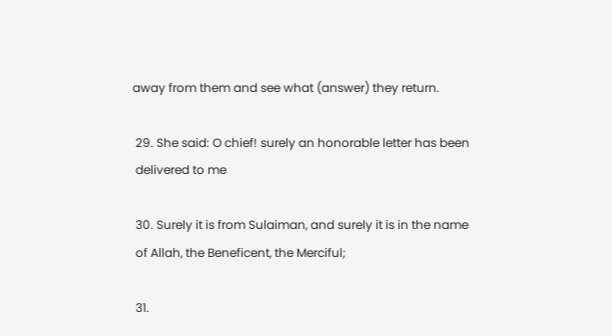away from them and see what (answer) they return.

 29. She said: O chief! surely an honorable letter has been
 delivered to me

 30. Surely it is from Sulaiman, and surely it is in the name
 of Allah, the Beneficent, the Merciful;

 31.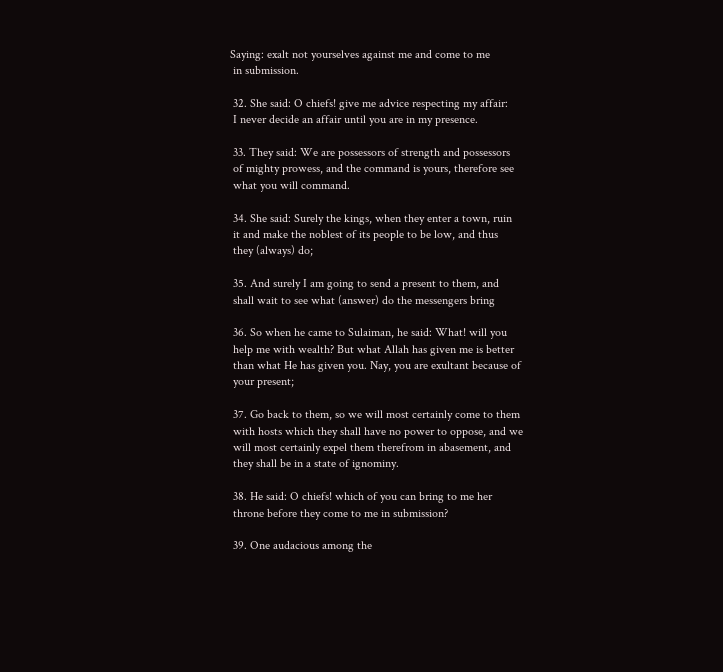Saying: exalt not yourselves against me and come to me
 in submission.

 32. She said: O chiefs! give me advice respecting my affair:
 I never decide an affair until you are in my presence.

 33. They said: We are possessors of strength and possessors
 of mighty prowess, and the command is yours, therefore see
 what you will command.

 34. She said: Surely the kings, when they enter a town, ruin
 it and make the noblest of its people to be low, and thus
 they (always) do;

 35. And surely I am going to send a present to them, and
 shall wait to see what (answer) do the messengers bring

 36. So when he came to Sulaiman, he said: What! will you
 help me with wealth? But what Allah has given me is better
 than what He has given you. Nay, you are exultant because of
 your present;

 37. Go back to them, so we will most certainly come to them
 with hosts which they shall have no power to oppose, and we
 will most certainly expel them therefrom in abasement, and
 they shall be in a state of ignominy.

 38. He said: O chiefs! which of you can bring to me her
 throne before they come to me in submission?

 39. One audacious among the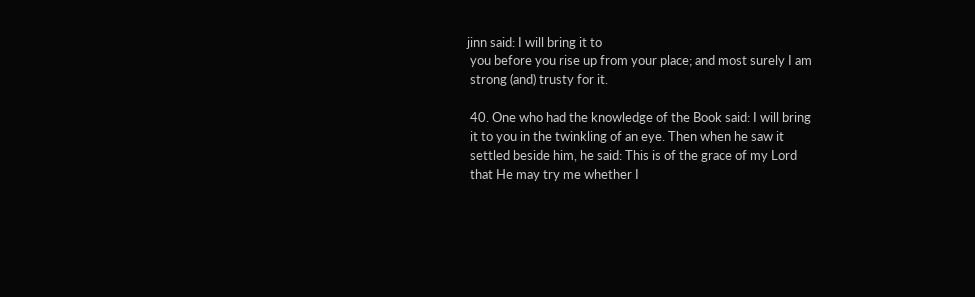jinn said: I will bring it to
 you before you rise up from your place; and most surely I am
 strong (and) trusty for it.

 40. One who had the knowledge of the Book said: I will bring
 it to you in the twinkling of an eye. Then when he saw it
 settled beside him, he said: This is of the grace of my Lord
 that He may try me whether I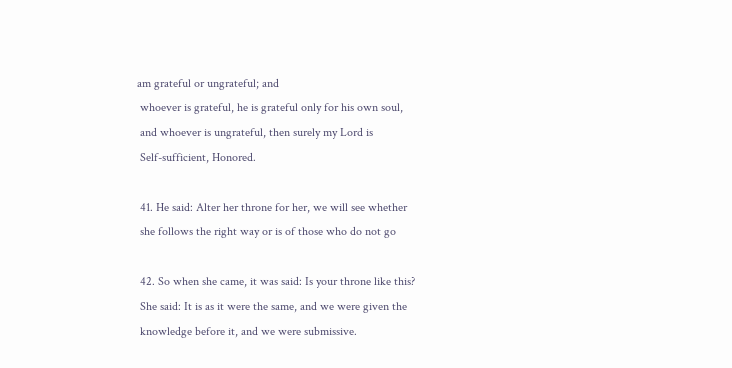am grateful or ungrateful; and
 whoever is grateful, he is grateful only for his own soul,
 and whoever is ungrateful, then surely my Lord is
 Self-sufficient, Honored.

 41. He said: Alter her throne for her, we will see whether
 she follows the right way or is of those who do not go

 42. So when she came, it was said: Is your throne like this?
 She said: It is as it were the same, and we were given the
 knowledge before it, and we were submissive.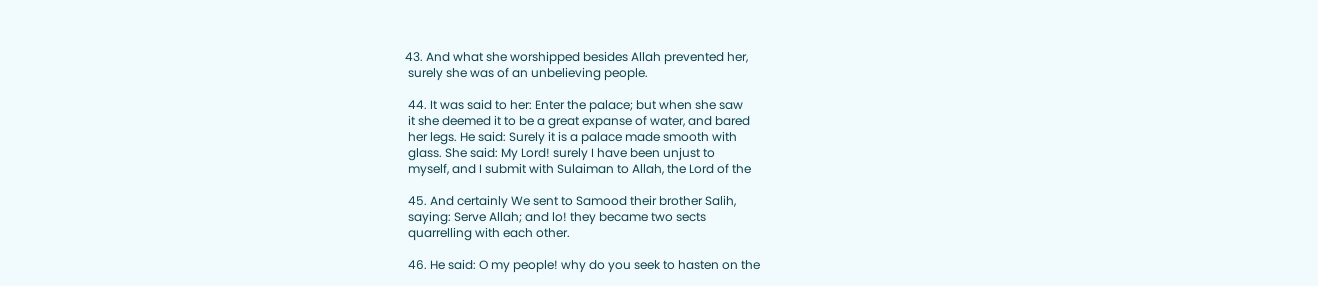43. And what she worshipped besides Allah prevented her,
 surely she was of an unbelieving people.

 44. It was said to her: Enter the palace; but when she saw
 it she deemed it to be a great expanse of water, and bared
 her legs. He said: Surely it is a palace made smooth with
 glass. She said: My Lord! surely I have been unjust to
 myself, and I submit with Sulaiman to Allah, the Lord of the

 45. And certainly We sent to Samood their brother Salih,
 saying: Serve Allah; and lo! they became two sects
 quarrelling with each other.

 46. He said: O my people! why do you seek to hasten on the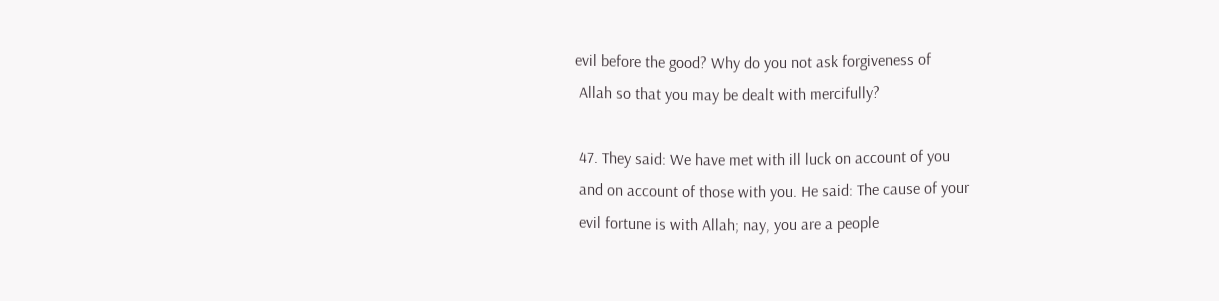evil before the good? Why do you not ask forgiveness of
 Allah so that you may be dealt with mercifully?

 47. They said: We have met with ill luck on account of you
 and on account of those with you. He said: The cause of your
 evil fortune is with Allah; nay, you are a people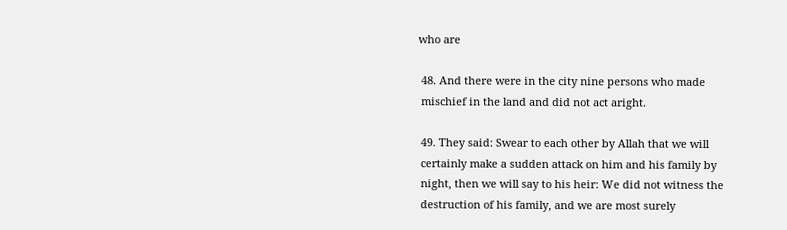who are

 48. And there were in the city nine persons who made
 mischief in the land and did not act aright.

 49. They said: Swear to each other by Allah that we will
 certainly make a sudden attack on him and his family by
 night, then we will say to his heir: We did not witness the
 destruction of his family, and we are most surely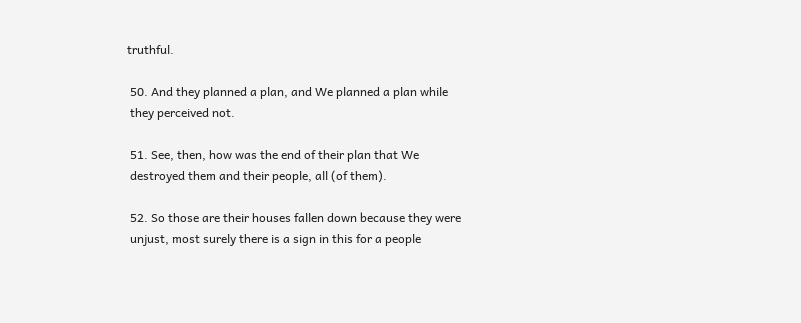truthful.

 50. And they planned a plan, and We planned a plan while
 they perceived not.

 51. See, then, how was the end of their plan that We
 destroyed them and their people, all (of them).

 52. So those are their houses fallen down because they were
 unjust, most surely there is a sign in this for a people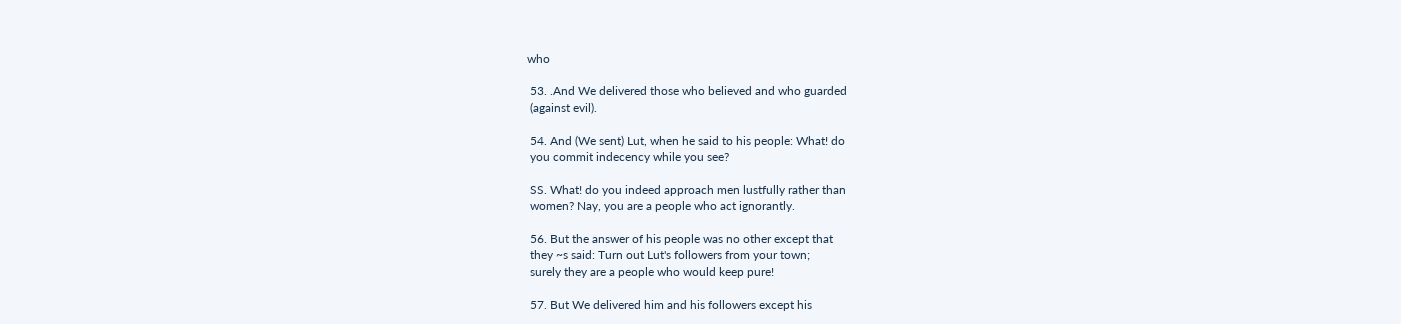who

 53. .And We delivered those who believed and who guarded
 (against evil).

 54. And (We sent) Lut, when he said to his people: What! do
 you commit indecency while you see?

 SS. What! do you indeed approach men lustfully rather than
 women? Nay, you are a people who act ignorantly.

 56. But the answer of his people was no other except that
 they ~s said: Turn out Lut's followers from your town;
 surely they are a people who would keep pure!

 57. But We delivered him and his followers except his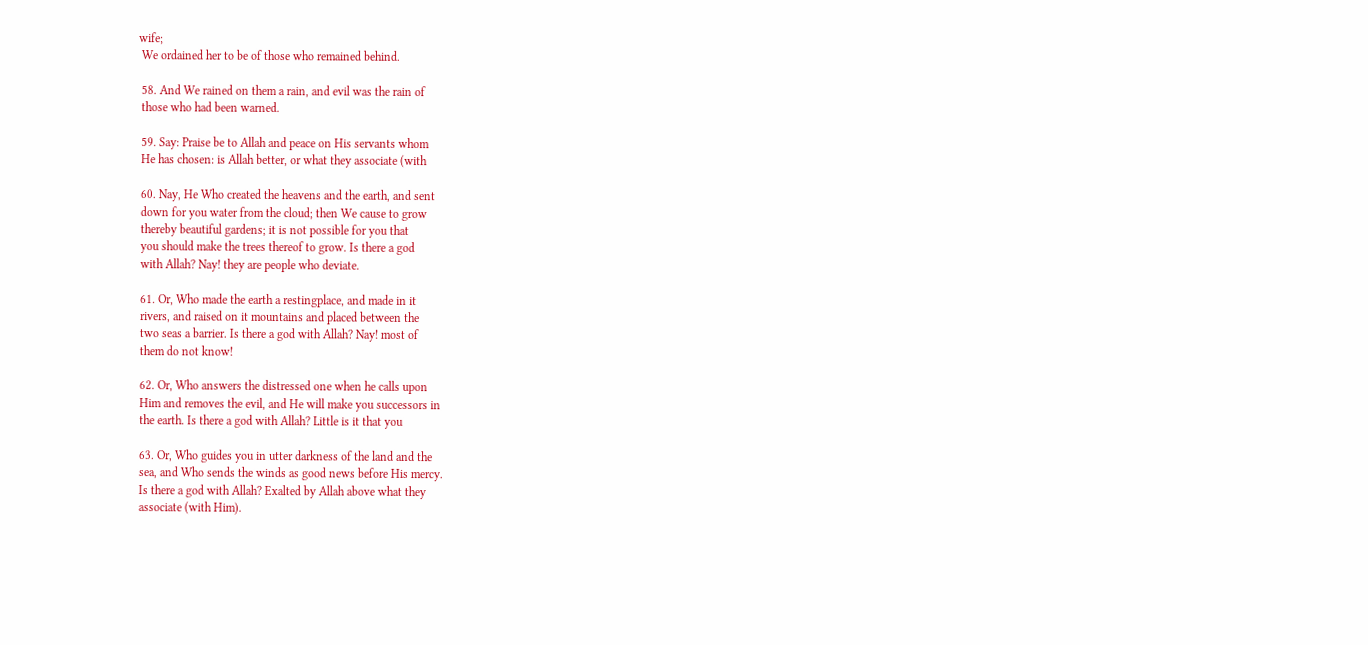wife;
 We ordained her to be of those who remained behind.

 58. And We rained on them a rain, and evil was the rain of
 those who had been warned.

 59. Say: Praise be to Allah and peace on His servants whom
 He has chosen: is Allah better, or what they associate (with

 60. Nay, He Who created the heavens and the earth, and sent
 down for you water from the cloud; then We cause to grow
 thereby beautiful gardens; it is not possible for you that
 you should make the trees thereof to grow. Is there a god
 with Allah? Nay! they are people who deviate.

 61. Or, Who made the earth a restingplace, and made in it
 rivers, and raised on it mountains and placed between the
 two seas a barrier. Is there a god with Allah? Nay! most of
 them do not know!

 62. Or, Who answers the distressed one when he calls upon
 Him and removes the evil, and He will make you successors in
 the earth. Is there a god with Allah? Little is it that you

 63. Or, Who guides you in utter darkness of the land and the
 sea, and Who sends the winds as good news before His mercy.
 Is there a god with Allah? Exalted by Allah above what they
 associate (with Him).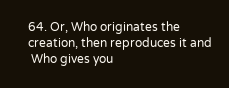64. Or, Who originates the creation, then reproduces it and
 Who gives you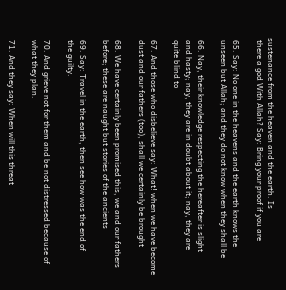sustenance from the heaven and the earth. Is
 there a god With Allah? Say: Bring your proof if you are

 65. Say: No one in the heavens and the earth knows the
 unseen but Allah; and they do not know when they shall be

 66. Nay, their knowledge respecting the hereafter is slight
 and hasty; nay, they are in doubt about it; nay, they are
 quite blind to

 67. And those who disbelieve say: What! when we have become
 dust and our fathers (too), shall we certainly be brought

 68. We have certainly been promised this, we and our fathers
 before; these are naught but stories of the ancients

 69. Say: Travel in the earth, then see how was the end of
 the guilty.

 70. And grieve not for them and be not distressed because of
 what they plan.

 71. And they say: When will this threat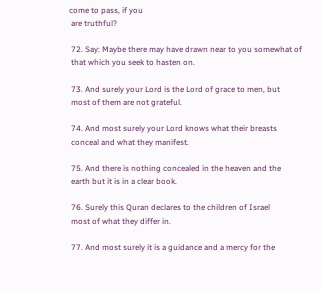come to pass, if you
 are truthful?

 72. Say: Maybe there may have drawn near to you somewhat of
 that which you seek to hasten on.

 73. And surely your Lord is the Lord of grace to men, but
 most of them are not grateful.

 74. And most surely your Lord knows what their breasts
 conceal and what they manifest.

 75. And there is nothing concealed in the heaven and the
 earth but it is in a clear book.

 76. Surely this Quran declares to the children of Israel
 most of what they differ in.

 77. And most surely it is a guidance and a mercy for the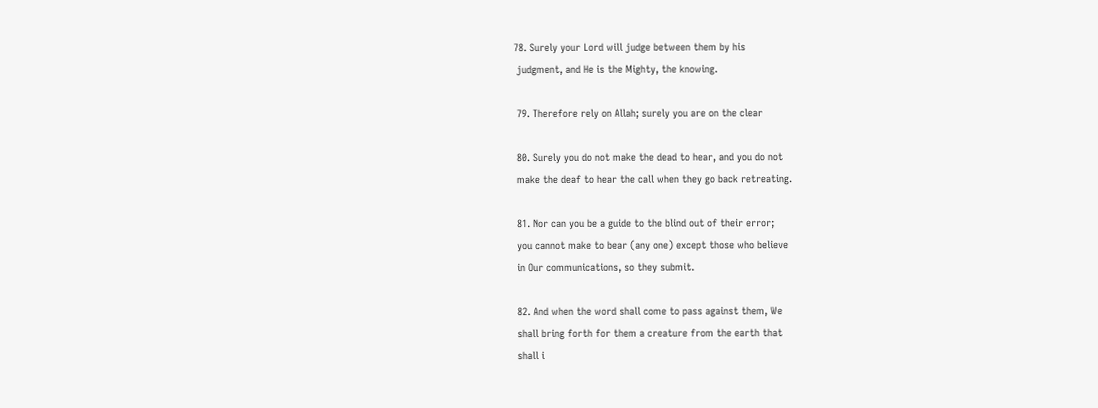78. Surely your Lord will judge between them by his
 judgment, and He is the Mighty, the knowing.

 79. Therefore rely on Allah; surely you are on the clear

 80. Surely you do not make the dead to hear, and you do not
 make the deaf to hear the call when they go back retreating.

 81. Nor can you be a guide to the blind out of their error;
 you cannot make to bear (any one) except those who believe
 in Our communications, so they submit.

 82. And when the word shall come to pass against them, We
 shall bring forth for them a creature from the earth that
 shall i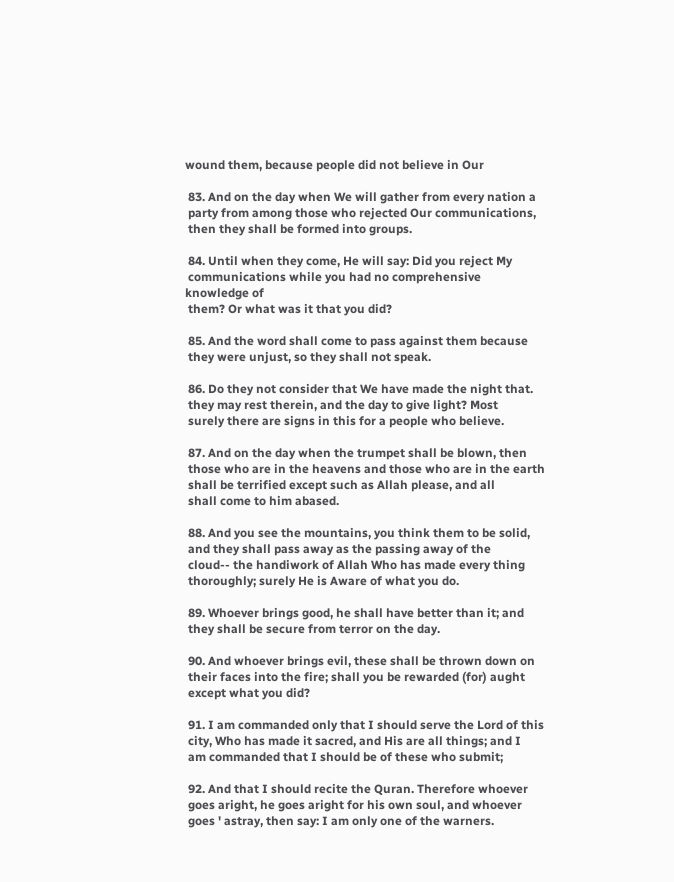wound them, because people did not believe in Our

 83. And on the day when We will gather from every nation a
 party from among those who rejected Our communications,
 then they shall be formed into groups.

 84. Until when they come, He will say: Did you reject My
 communications while you had no comprehensive knowledge of
 them? Or what was it that you did?

 85. And the word shall come to pass against them because
 they were unjust, so they shall not speak.

 86. Do they not consider that We have made the night that.
 they may rest therein, and the day to give light? Most
 surely there are signs in this for a people who believe.

 87. And on the day when the trumpet shall be blown, then
 those who are in the heavens and those who are in the earth
 shall be terrified except such as Allah please, and all
 shall come to him abased.

 88. And you see the mountains, you think them to be solid,
 and they shall pass away as the passing away of the
 cloud-- the handiwork of Allah Who has made every thing
 thoroughly; surely He is Aware of what you do.

 89. Whoever brings good, he shall have better than it; and
 they shall be secure from terror on the day.

 90. And whoever brings evil, these shall be thrown down on
 their faces into the fire; shall you be rewarded (for) aught
 except what you did?

 91. I am commanded only that I should serve the Lord of this
 city, Who has made it sacred, and His are all things; and I
 am commanded that I should be of these who submit;

 92. And that I should recite the Quran. Therefore whoever
 goes aright, he goes aright for his own soul, and whoever
 goes ' astray, then say: I am only one of the warners.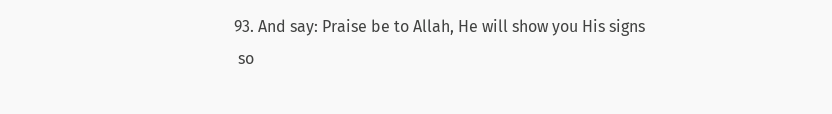93. And say: Praise be to Allah, He will show you His signs
 so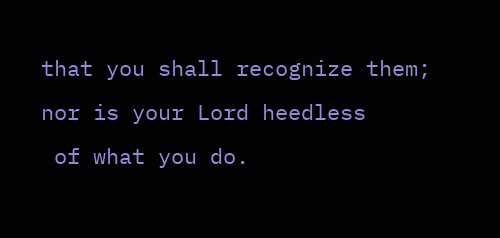that you shall recognize them; nor is your Lord heedless
 of what you do.